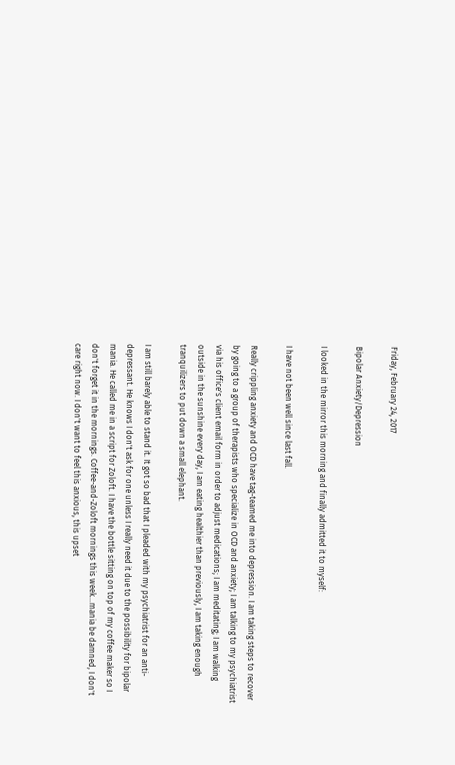Friday, February 24, 2017

Bipolar Anxiety/Depression

I looked in the mirror this morning and finally admitted it to myself:

I have not been well since last fall.

Really crippling anxiety and OCD have tag-teamed me into depression. I am taking steps to recover by going to a group of therapists who specialize in OCD and anxiety; I am talking to my psychiatrist via his office's client email form in order to adjust medications; I am meditating; I am walking outside in the sunshine every day, I am eating healthier than previously, I am taking enough tranquilizers to put down a small elephant.

I am still barely able to stand it. It got so bad that I pleaded with my psychiatrist for an anti-depressant. He knows I don't ask for one unless I really need it due to the possibility for bipolar mania. He called me in a script for Zoloft. I have the bottle sitting on top of my coffee maker so I don't forget it in the mornings. Coffee-and-Zoloft mornings this week...mania be damned, I don't care right now. I don't want to feel this anxious, this upset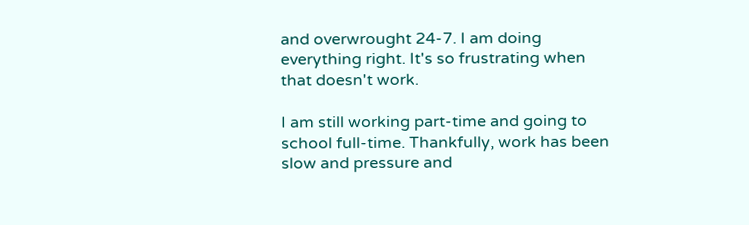and overwrought 24-7. I am doing everything right. It's so frustrating when that doesn't work.

I am still working part-time and going to school full-time. Thankfully, work has been slow and pressure and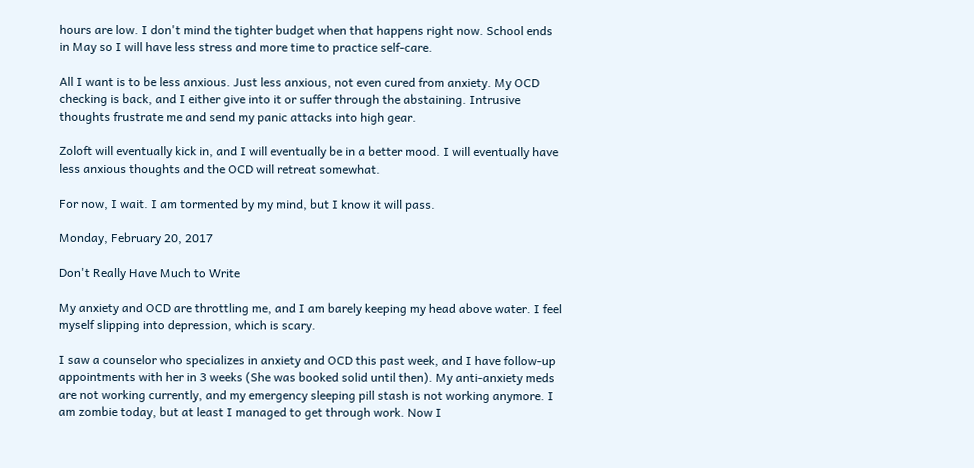hours are low. I don't mind the tighter budget when that happens right now. School ends in May so I will have less stress and more time to practice self-care.

All I want is to be less anxious. Just less anxious, not even cured from anxiety. My OCD checking is back, and I either give into it or suffer through the abstaining. Intrusive thoughts frustrate me and send my panic attacks into high gear.

Zoloft will eventually kick in, and I will eventually be in a better mood. I will eventually have less anxious thoughts and the OCD will retreat somewhat.

For now, I wait. I am tormented by my mind, but I know it will pass.

Monday, February 20, 2017

Don't Really Have Much to Write

My anxiety and OCD are throttling me, and I am barely keeping my head above water. I feel myself slipping into depression, which is scary.

I saw a counselor who specializes in anxiety and OCD this past week, and I have follow-up appointments with her in 3 weeks (She was booked solid until then). My anti-anxiety meds are not working currently, and my emergency sleeping pill stash is not working anymore. I am zombie today, but at least I managed to get through work. Now I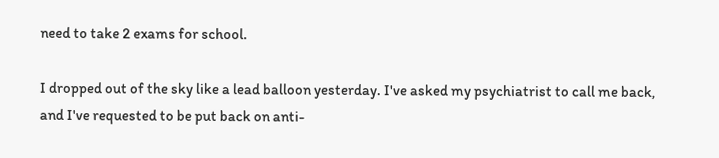need to take 2 exams for school.

I dropped out of the sky like a lead balloon yesterday. I've asked my psychiatrist to call me back, and I've requested to be put back on anti-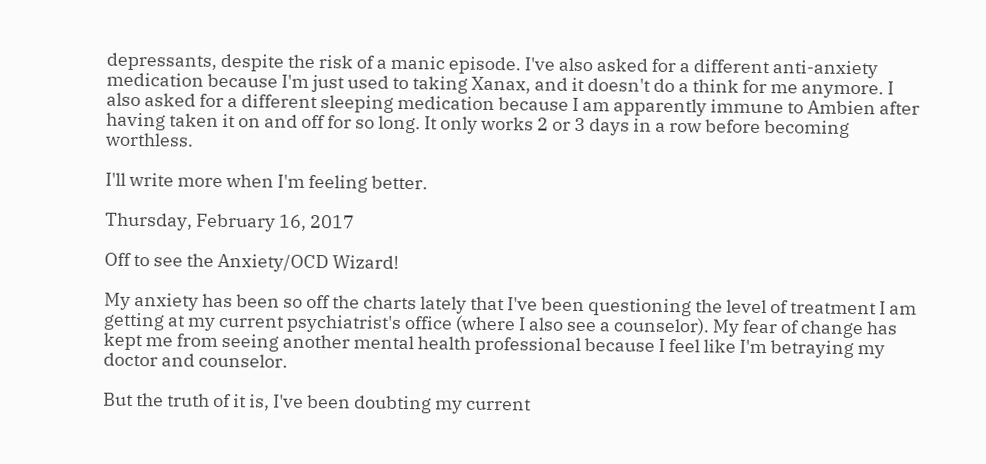depressants, despite the risk of a manic episode. I've also asked for a different anti-anxiety medication because I'm just used to taking Xanax, and it doesn't do a think for me anymore. I also asked for a different sleeping medication because I am apparently immune to Ambien after having taken it on and off for so long. It only works 2 or 3 days in a row before becoming worthless.

I'll write more when I'm feeling better.

Thursday, February 16, 2017

Off to see the Anxiety/OCD Wizard!

My anxiety has been so off the charts lately that I've been questioning the level of treatment I am getting at my current psychiatrist's office (where I also see a counselor). My fear of change has kept me from seeing another mental health professional because I feel like I'm betraying my doctor and counselor.

But the truth of it is, I've been doubting my current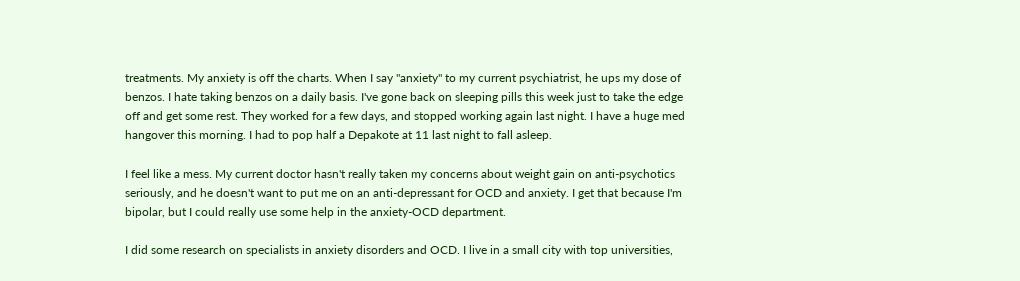treatments. My anxiety is off the charts. When I say "anxiety" to my current psychiatrist, he ups my dose of benzos. I hate taking benzos on a daily basis. I've gone back on sleeping pills this week just to take the edge off and get some rest. They worked for a few days, and stopped working again last night. I have a huge med hangover this morning. I had to pop half a Depakote at 11 last night to fall asleep.

I feel like a mess. My current doctor hasn't really taken my concerns about weight gain on anti-psychotics seriously, and he doesn't want to put me on an anti-depressant for OCD and anxiety. I get that because I'm bipolar, but I could really use some help in the anxiety-OCD department.

I did some research on specialists in anxiety disorders and OCD. I live in a small city with top universities,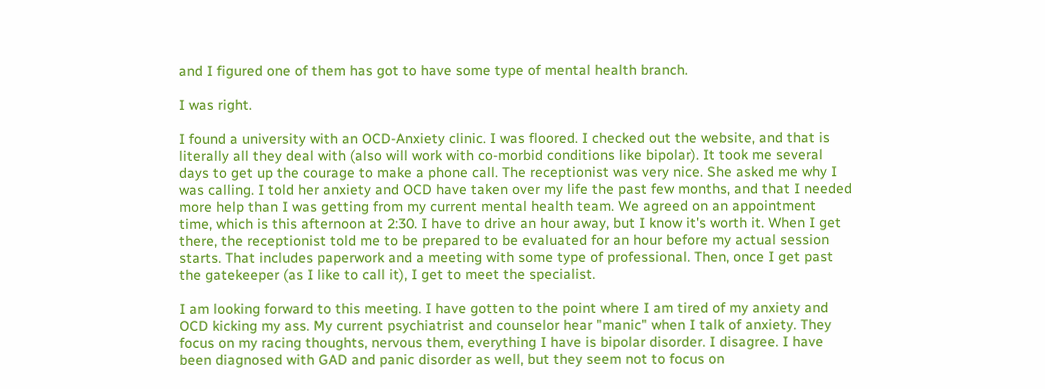and I figured one of them has got to have some type of mental health branch.

I was right.

I found a university with an OCD-Anxiety clinic. I was floored. I checked out the website, and that is literally all they deal with (also will work with co-morbid conditions like bipolar). It took me several days to get up the courage to make a phone call. The receptionist was very nice. She asked me why I was calling. I told her anxiety and OCD have taken over my life the past few months, and that I needed more help than I was getting from my current mental health team. We agreed on an appointment time, which is this afternoon at 2:30. I have to drive an hour away, but I know it's worth it. When I get there, the receptionist told me to be prepared to be evaluated for an hour before my actual session starts. That includes paperwork and a meeting with some type of professional. Then, once I get past the gatekeeper (as I like to call it), I get to meet the specialist.

I am looking forward to this meeting. I have gotten to the point where I am tired of my anxiety and OCD kicking my ass. My current psychiatrist and counselor hear "manic" when I talk of anxiety. They focus on my racing thoughts, nervous them, everything I have is bipolar disorder. I disagree. I have been diagnosed with GAD and panic disorder as well, but they seem not to focus on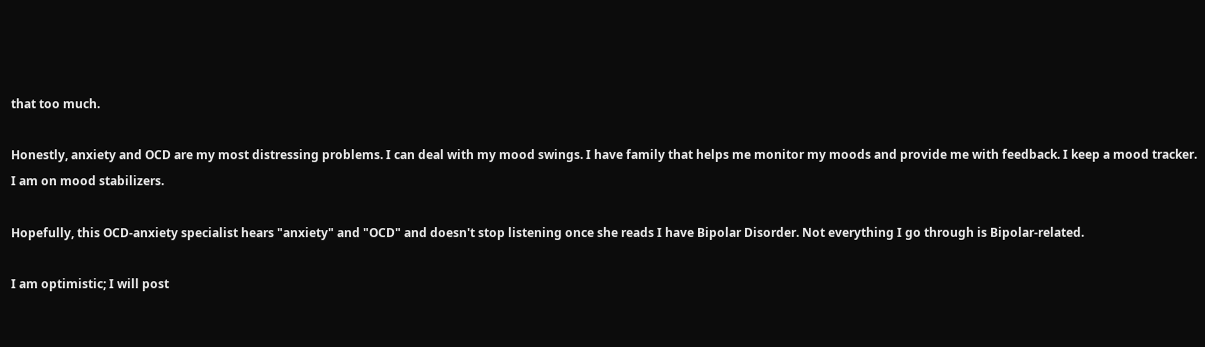that too much.

Honestly, anxiety and OCD are my most distressing problems. I can deal with my mood swings. I have family that helps me monitor my moods and provide me with feedback. I keep a mood tracker. I am on mood stabilizers.

Hopefully, this OCD-anxiety specialist hears "anxiety" and "OCD" and doesn't stop listening once she reads I have Bipolar Disorder. Not everything I go through is Bipolar-related.

I am optimistic; I will post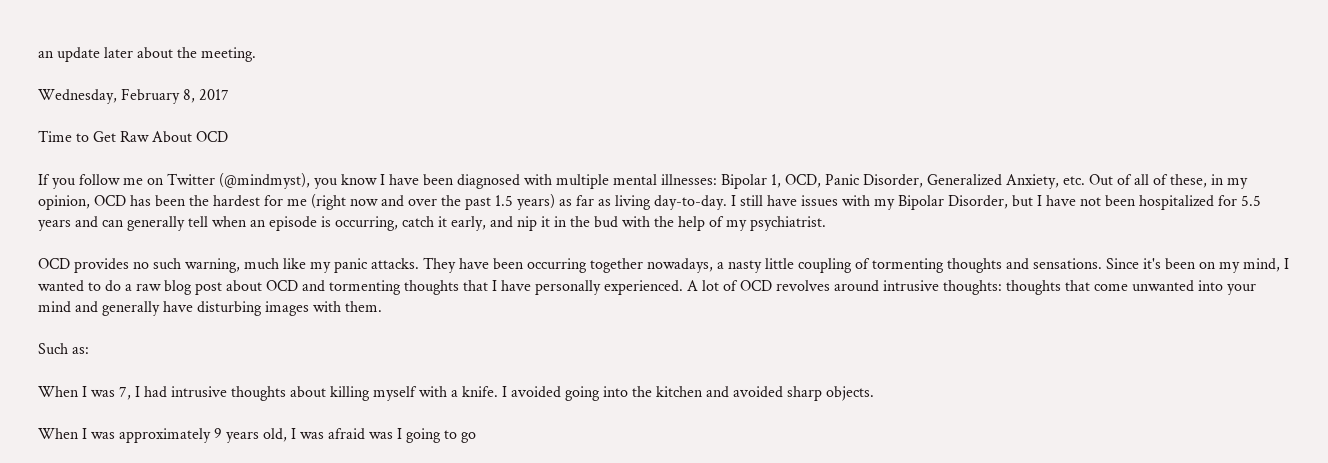an update later about the meeting.

Wednesday, February 8, 2017

Time to Get Raw About OCD

If you follow me on Twitter (@mindmyst), you know I have been diagnosed with multiple mental illnesses: Bipolar 1, OCD, Panic Disorder, Generalized Anxiety, etc. Out of all of these, in my opinion, OCD has been the hardest for me (right now and over the past 1.5 years) as far as living day-to-day. I still have issues with my Bipolar Disorder, but I have not been hospitalized for 5.5 years and can generally tell when an episode is occurring, catch it early, and nip it in the bud with the help of my psychiatrist.

OCD provides no such warning, much like my panic attacks. They have been occurring together nowadays, a nasty little coupling of tormenting thoughts and sensations. Since it's been on my mind, I wanted to do a raw blog post about OCD and tormenting thoughts that I have personally experienced. A lot of OCD revolves around intrusive thoughts: thoughts that come unwanted into your mind and generally have disturbing images with them.

Such as:

When I was 7, I had intrusive thoughts about killing myself with a knife. I avoided going into the kitchen and avoided sharp objects.

When I was approximately 9 years old, I was afraid was I going to go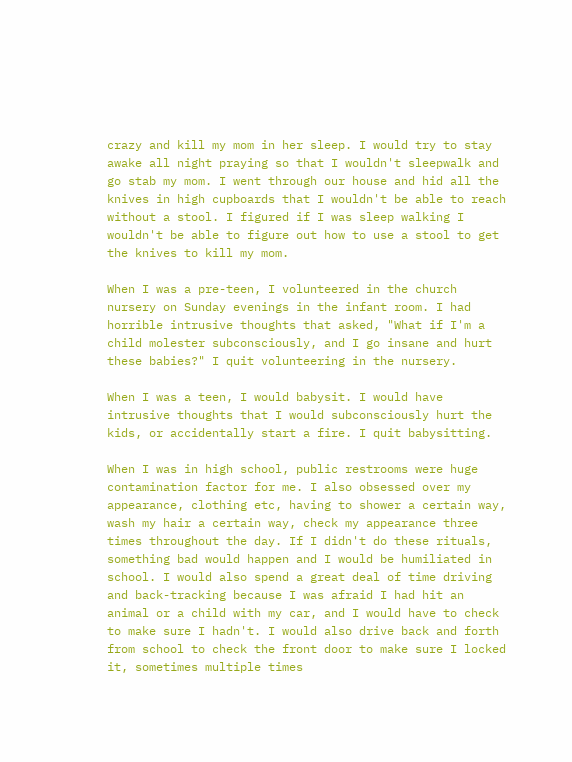crazy and kill my mom in her sleep. I would try to stay awake all night praying so that I wouldn't sleepwalk and go stab my mom. I went through our house and hid all the knives in high cupboards that I wouldn't be able to reach without a stool. I figured if I was sleep walking I wouldn't be able to figure out how to use a stool to get the knives to kill my mom.

When I was a pre-teen, I volunteered in the church nursery on Sunday evenings in the infant room. I had horrible intrusive thoughts that asked, "What if I'm a child molester subconsciously, and I go insane and hurt these babies?" I quit volunteering in the nursery.

When I was a teen, I would babysit. I would have intrusive thoughts that I would subconsciously hurt the kids, or accidentally start a fire. I quit babysitting.

When I was in high school, public restrooms were huge contamination factor for me. I also obsessed over my appearance, clothing etc, having to shower a certain way, wash my hair a certain way, check my appearance three times throughout the day. If I didn't do these rituals, something bad would happen and I would be humiliated in school. I would also spend a great deal of time driving and back-tracking because I was afraid I had hit an animal or a child with my car, and I would have to check to make sure I hadn't. I would also drive back and forth from school to check the front door to make sure I locked it, sometimes multiple times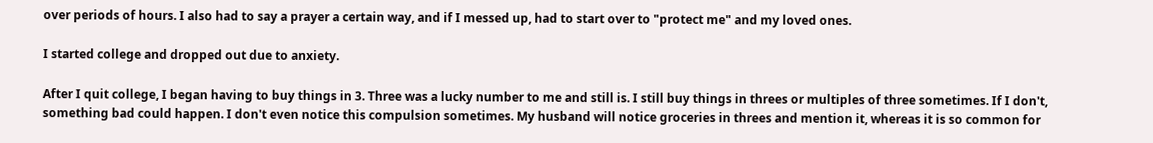over periods of hours. I also had to say a prayer a certain way, and if I messed up, had to start over to "protect me" and my loved ones.

I started college and dropped out due to anxiety.

After I quit college, I began having to buy things in 3. Three was a lucky number to me and still is. I still buy things in threes or multiples of three sometimes. If I don't, something bad could happen. I don't even notice this compulsion sometimes. My husband will notice groceries in threes and mention it, whereas it is so common for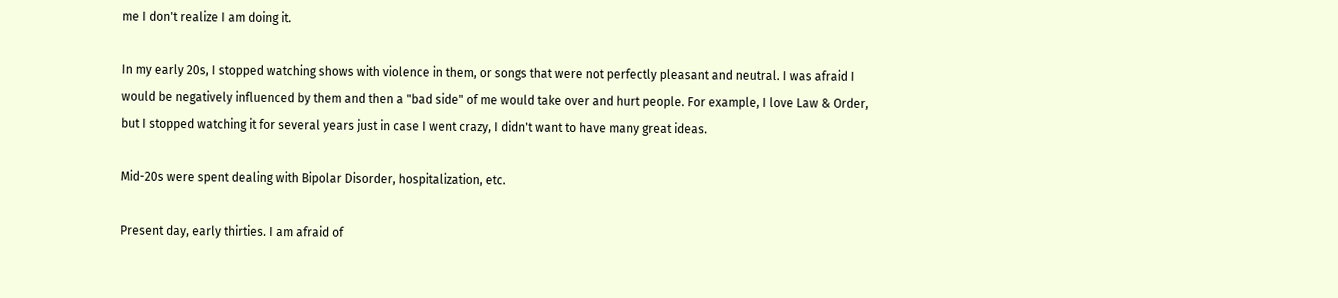me I don't realize I am doing it.

In my early 20s, I stopped watching shows with violence in them, or songs that were not perfectly pleasant and neutral. I was afraid I would be negatively influenced by them and then a "bad side" of me would take over and hurt people. For example, I love Law & Order, but I stopped watching it for several years just in case I went crazy, I didn't want to have many great ideas.

Mid-20s were spent dealing with Bipolar Disorder, hospitalization, etc.

Present day, early thirties. I am afraid of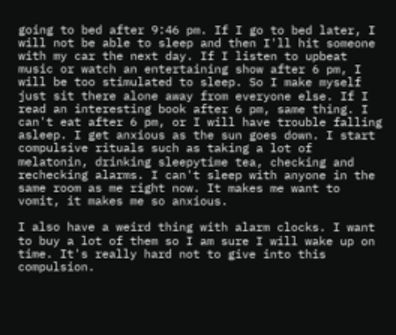going to bed after 9:46 pm. If I go to bed later, I will not be able to sleep and then I'll hit someone with my car the next day. If I listen to upbeat music or watch an entertaining show after 6 pm, I will be too stimulated to sleep. So I make myself just sit there alone away from everyone else. If I read an interesting book after 6 pm, same thing. I can't eat after 6 pm, or I will have trouble falling asleep. I get anxious as the sun goes down. I start compulsive rituals such as taking a lot of melatonin, drinking sleepytime tea, checking and rechecking alarms. I can't sleep with anyone in the same room as me right now. It makes me want to vomit, it makes me so anxious.

I also have a weird thing with alarm clocks. I want to buy a lot of them so I am sure I will wake up on time. It's really hard not to give into this compulsion.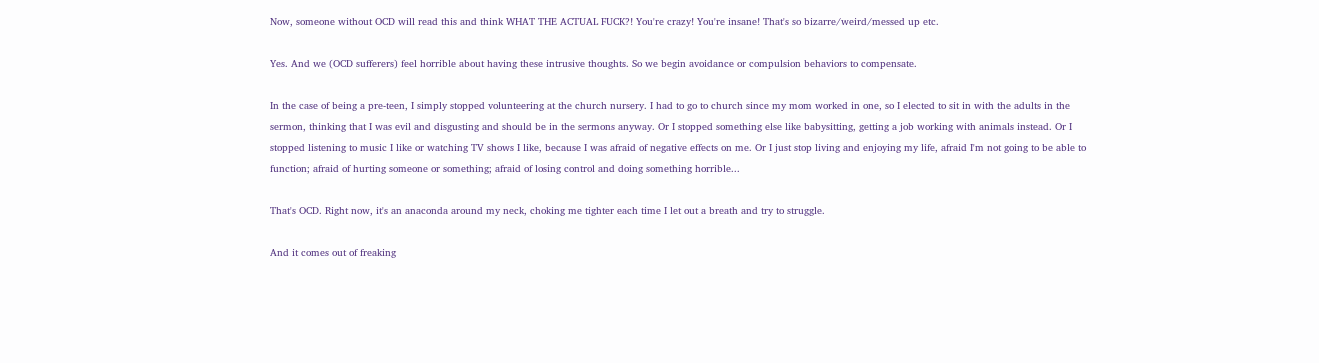Now, someone without OCD will read this and think WHAT THE ACTUAL FUCK?! You're crazy! You're insane! That's so bizarre/weird/messed up etc.

Yes. And we (OCD sufferers) feel horrible about having these intrusive thoughts. So we begin avoidance or compulsion behaviors to compensate.

In the case of being a pre-teen, I simply stopped volunteering at the church nursery. I had to go to church since my mom worked in one, so I elected to sit in with the adults in the sermon, thinking that I was evil and disgusting and should be in the sermons anyway. Or I stopped something else like babysitting, getting a job working with animals instead. Or I stopped listening to music I like or watching TV shows I like, because I was afraid of negative effects on me. Or I just stop living and enjoying my life, afraid I'm not going to be able to function; afraid of hurting someone or something; afraid of losing control and doing something horrible...

That's OCD. Right now, it's an anaconda around my neck, choking me tighter each time I let out a breath and try to struggle.

And it comes out of freaking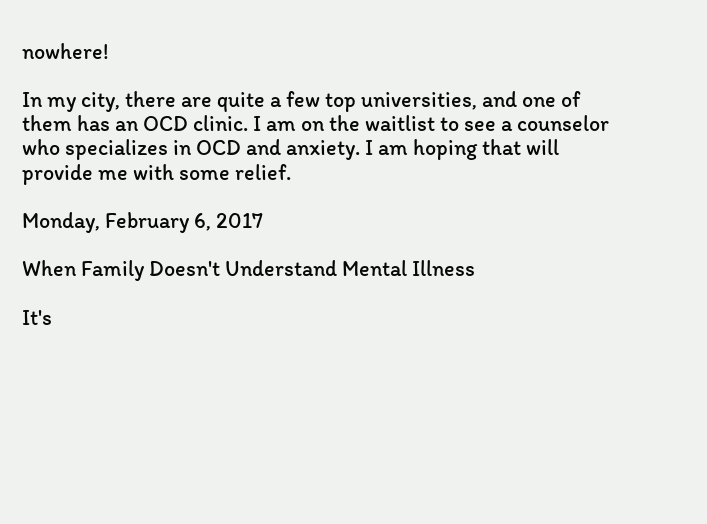nowhere!

In my city, there are quite a few top universities, and one of them has an OCD clinic. I am on the waitlist to see a counselor who specializes in OCD and anxiety. I am hoping that will provide me with some relief.

Monday, February 6, 2017

When Family Doesn't Understand Mental Illness

It's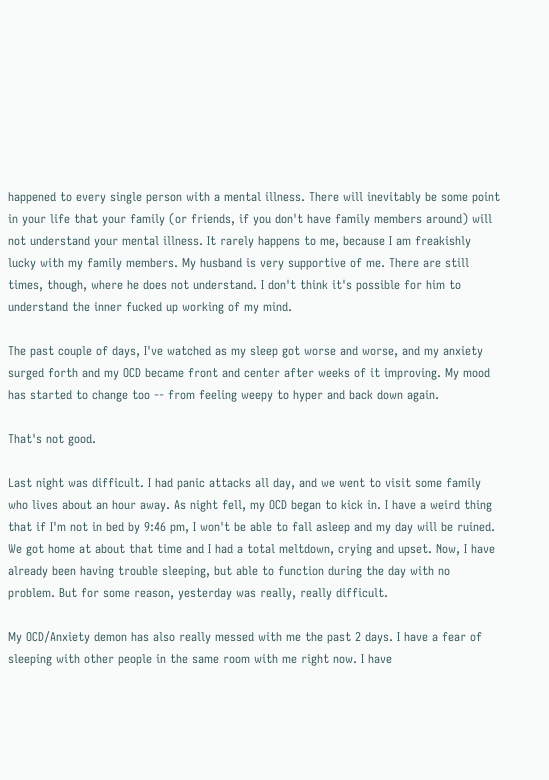happened to every single person with a mental illness. There will inevitably be some point in your life that your family (or friends, if you don't have family members around) will not understand your mental illness. It rarely happens to me, because I am freakishly lucky with my family members. My husband is very supportive of me. There are still times, though, where he does not understand. I don't think it's possible for him to understand the inner fucked up working of my mind.

The past couple of days, I've watched as my sleep got worse and worse, and my anxiety surged forth and my OCD became front and center after weeks of it improving. My mood has started to change too -- from feeling weepy to hyper and back down again.

That's not good.

Last night was difficult. I had panic attacks all day, and we went to visit some family who lives about an hour away. As night fell, my OCD began to kick in. I have a weird thing that if I'm not in bed by 9:46 pm, I won't be able to fall asleep and my day will be ruined. We got home at about that time and I had a total meltdown, crying and upset. Now, I have already been having trouble sleeping, but able to function during the day with no problem. But for some reason, yesterday was really, really difficult.

My OCD/Anxiety demon has also really messed with me the past 2 days. I have a fear of sleeping with other people in the same room with me right now. I have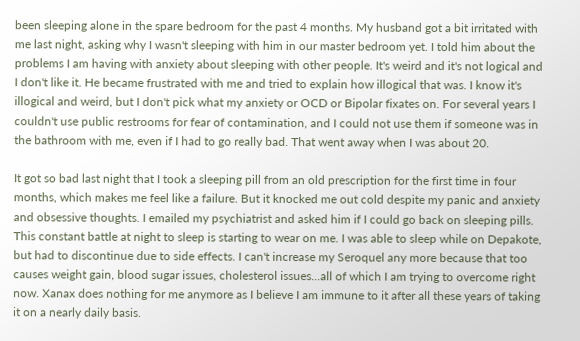been sleeping alone in the spare bedroom for the past 4 months. My husband got a bit irritated with me last night, asking why I wasn't sleeping with him in our master bedroom yet. I told him about the problems I am having with anxiety about sleeping with other people. It's weird and it's not logical and I don't like it. He became frustrated with me and tried to explain how illogical that was. I know it's illogical and weird, but I don't pick what my anxiety or OCD or Bipolar fixates on. For several years I couldn't use public restrooms for fear of contamination, and I could not use them if someone was in the bathroom with me, even if I had to go really bad. That went away when I was about 20.

It got so bad last night that I took a sleeping pill from an old prescription for the first time in four months, which makes me feel like a failure. But it knocked me out cold despite my panic and anxiety and obsessive thoughts. I emailed my psychiatrist and asked him if I could go back on sleeping pills. This constant battle at night to sleep is starting to wear on me. I was able to sleep while on Depakote, but had to discontinue due to side effects. I can't increase my Seroquel any more because that too causes weight gain, blood sugar issues, cholesterol issues...all of which I am trying to overcome right now. Xanax does nothing for me anymore as I believe I am immune to it after all these years of taking it on a nearly daily basis.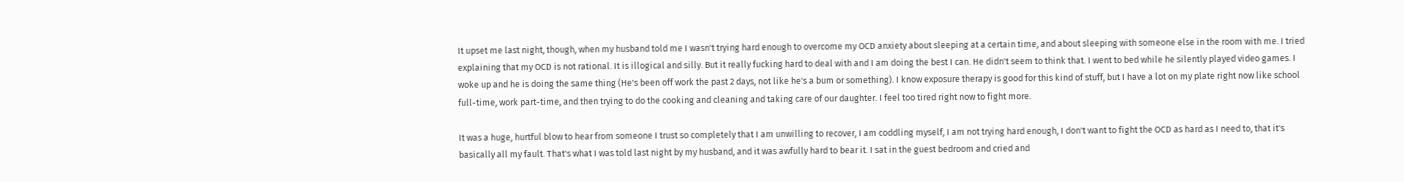It upset me last night, though, when my husband told me I wasn't trying hard enough to overcome my OCD anxiety about sleeping at a certain time, and about sleeping with someone else in the room with me. I tried explaining that my OCD is not rational. It is illogical and silly. But it really fucking hard to deal with and I am doing the best I can. He didn't seem to think that. I went to bed while he silently played video games. I woke up and he is doing the same thing (He's been off work the past 2 days, not like he's a bum or something). I know exposure therapy is good for this kind of stuff, but I have a lot on my plate right now like school full-time, work part-time, and then trying to do the cooking and cleaning and taking care of our daughter. I feel too tired right now to fight more.

It was a huge, hurtful blow to hear from someone I trust so completely that I am unwilling to recover, I am coddling myself, I am not trying hard enough, I don't want to fight the OCD as hard as I need to, that it's basically all my fault. That's what I was told last night by my husband, and it was awfully hard to bear it. I sat in the guest bedroom and cried and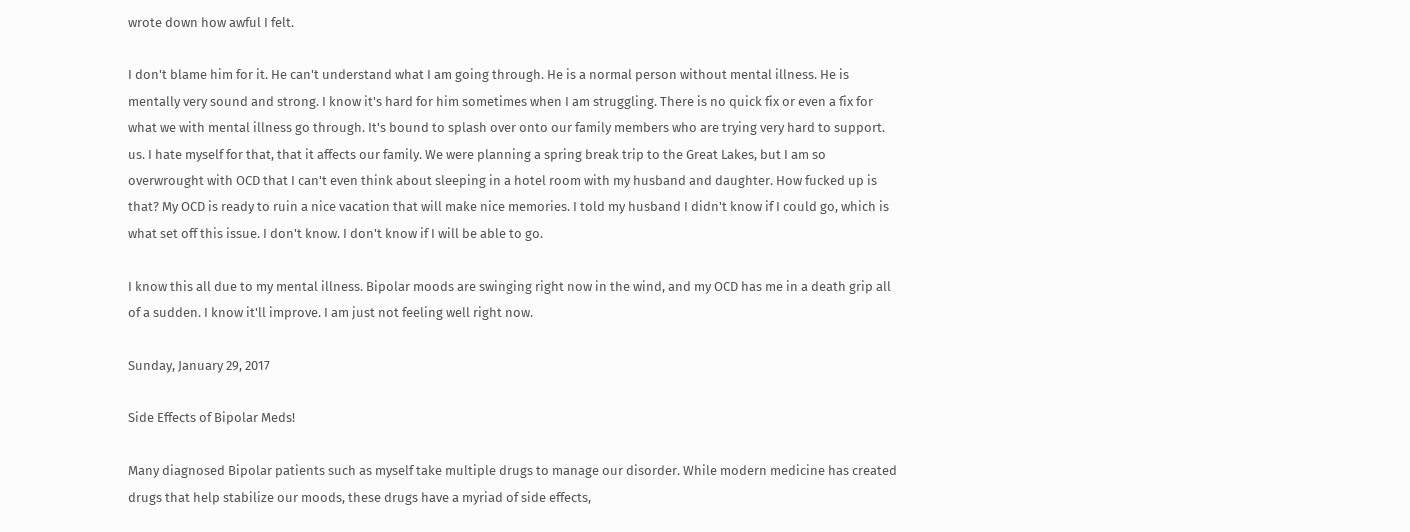wrote down how awful I felt.

I don't blame him for it. He can't understand what I am going through. He is a normal person without mental illness. He is mentally very sound and strong. I know it's hard for him sometimes when I am struggling. There is no quick fix or even a fix for what we with mental illness go through. It's bound to splash over onto our family members who are trying very hard to support. us. I hate myself for that, that it affects our family. We were planning a spring break trip to the Great Lakes, but I am so overwrought with OCD that I can't even think about sleeping in a hotel room with my husband and daughter. How fucked up is that? My OCD is ready to ruin a nice vacation that will make nice memories. I told my husband I didn't know if I could go, which is what set off this issue. I don't know. I don't know if I will be able to go.

I know this all due to my mental illness. Bipolar moods are swinging right now in the wind, and my OCD has me in a death grip all of a sudden. I know it'll improve. I am just not feeling well right now.

Sunday, January 29, 2017

Side Effects of Bipolar Meds!

Many diagnosed Bipolar patients such as myself take multiple drugs to manage our disorder. While modern medicine has created drugs that help stabilize our moods, these drugs have a myriad of side effects,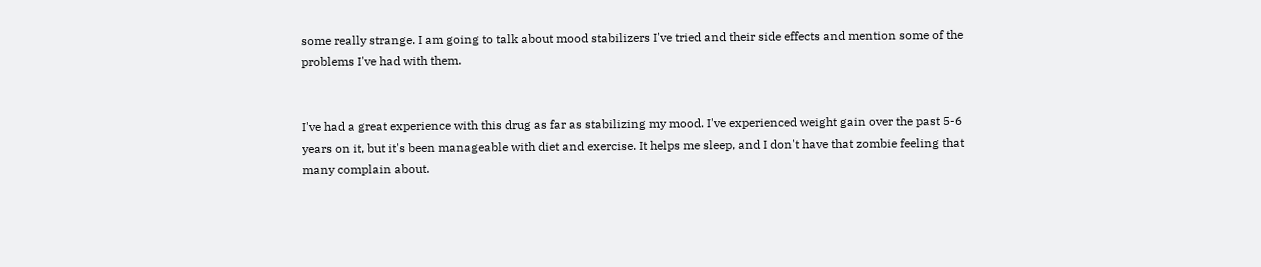some really strange. I am going to talk about mood stabilizers I've tried and their side effects and mention some of the problems I've had with them.


I've had a great experience with this drug as far as stabilizing my mood. I've experienced weight gain over the past 5-6 years on it, but it's been manageable with diet and exercise. It helps me sleep, and I don't have that zombie feeling that many complain about.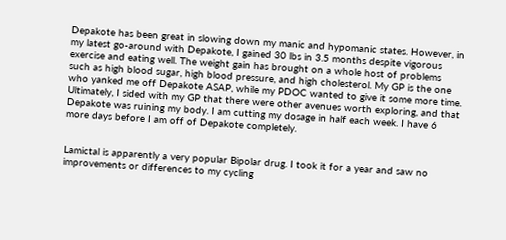Depakote has been great in slowing down my manic and hypomanic states. However, in my latest go-around with Depakote, I gained 30 lbs in 3.5 months despite vigorous exercise and eating well. The weight gain has brought on a whole host of problems such as high blood sugar, high blood pressure, and high cholesterol. My GP is the one who yanked me off Depakote ASAP, while my PDOC wanted to give it some more time. Ultimately, I sided with my GP that there were other avenues worth exploring, and that Depakote was ruining my body. I am cutting my dosage in half each week. I have 6 more days before I am off of Depakote completely.


Lamictal is apparently a very popular Bipolar drug. I took it for a year and saw no improvements or differences to my cycling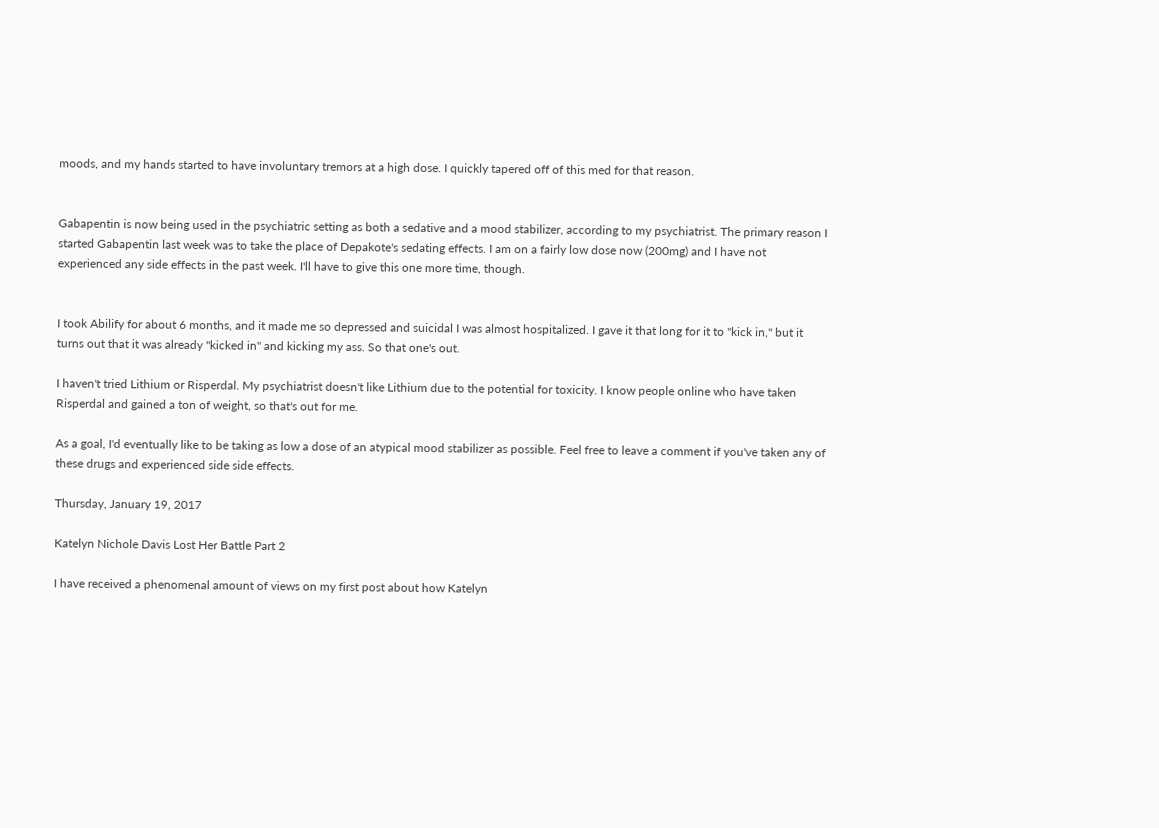moods, and my hands started to have involuntary tremors at a high dose. I quickly tapered off of this med for that reason.


Gabapentin is now being used in the psychiatric setting as both a sedative and a mood stabilizer, according to my psychiatrist. The primary reason I started Gabapentin last week was to take the place of Depakote's sedating effects. I am on a fairly low dose now (200mg) and I have not experienced any side effects in the past week. I'll have to give this one more time, though.


I took Abilify for about 6 months, and it made me so depressed and suicidal I was almost hospitalized. I gave it that long for it to "kick in," but it turns out that it was already "kicked in" and kicking my ass. So that one's out.

I haven't tried Lithium or Risperdal. My psychiatrist doesn't like Lithium due to the potential for toxicity. I know people online who have taken Risperdal and gained a ton of weight, so that's out for me.

As a goal, I'd eventually like to be taking as low a dose of an atypical mood stabilizer as possible. Feel free to leave a comment if you've taken any of these drugs and experienced side side effects.

Thursday, January 19, 2017

Katelyn Nichole Davis Lost Her Battle Part 2

I have received a phenomenal amount of views on my first post about how Katelyn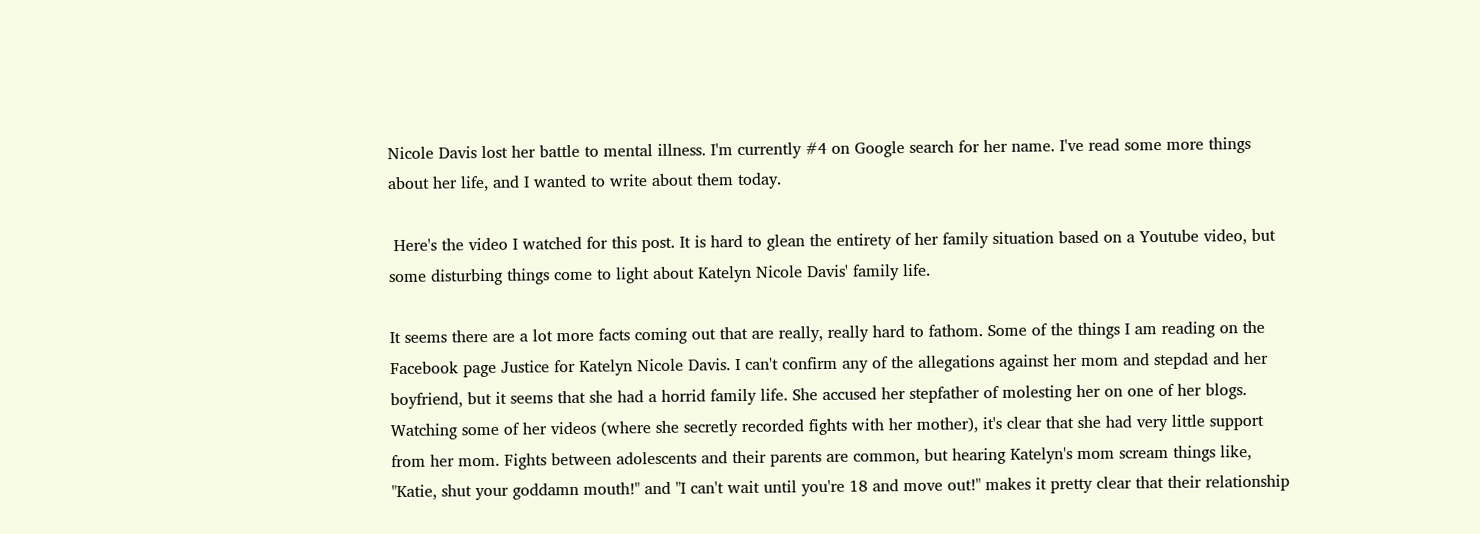Nicole Davis lost her battle to mental illness. I'm currently #4 on Google search for her name. I've read some more things about her life, and I wanted to write about them today.

 Here's the video I watched for this post. It is hard to glean the entirety of her family situation based on a Youtube video, but some disturbing things come to light about Katelyn Nicole Davis' family life.

It seems there are a lot more facts coming out that are really, really hard to fathom. Some of the things I am reading on the Facebook page Justice for Katelyn Nicole Davis. I can't confirm any of the allegations against her mom and stepdad and her boyfriend, but it seems that she had a horrid family life. She accused her stepfather of molesting her on one of her blogs. Watching some of her videos (where she secretly recorded fights with her mother), it's clear that she had very little support from her mom. Fights between adolescents and their parents are common, but hearing Katelyn's mom scream things like, "Katie, shut your goddamn mouth!" and "I can't wait until you're 18 and move out!" makes it pretty clear that their relationship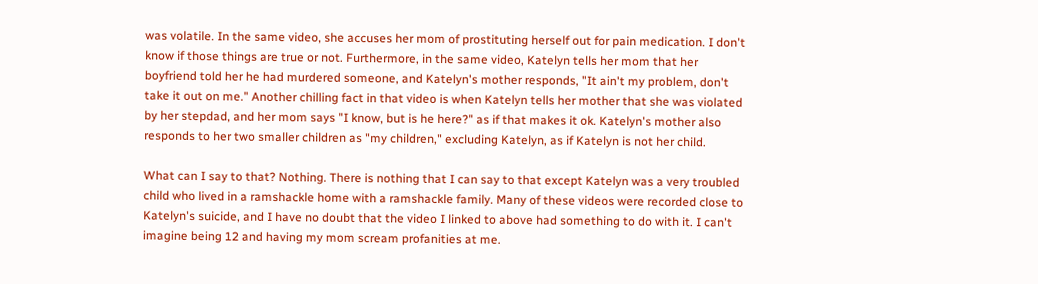was volatile. In the same video, she accuses her mom of prostituting herself out for pain medication. I don't know if those things are true or not. Furthermore, in the same video, Katelyn tells her mom that her boyfriend told her he had murdered someone, and Katelyn's mother responds, "It ain't my problem, don't take it out on me." Another chilling fact in that video is when Katelyn tells her mother that she was violated by her stepdad, and her mom says "I know, but is he here?" as if that makes it ok. Katelyn's mother also responds to her two smaller children as "my children," excluding Katelyn, as if Katelyn is not her child.

What can I say to that? Nothing. There is nothing that I can say to that except Katelyn was a very troubled child who lived in a ramshackle home with a ramshackle family. Many of these videos were recorded close to Katelyn's suicide, and I have no doubt that the video I linked to above had something to do with it. I can't imagine being 12 and having my mom scream profanities at me.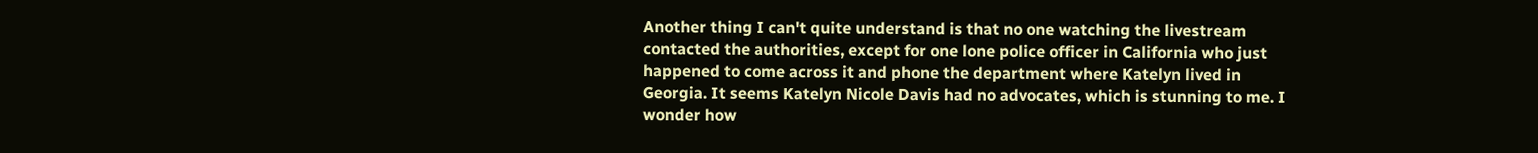Another thing I can't quite understand is that no one watching the livestream contacted the authorities, except for one lone police officer in California who just happened to come across it and phone the department where Katelyn lived in Georgia. It seems Katelyn Nicole Davis had no advocates, which is stunning to me. I wonder how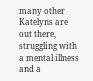many other Katelyns are out there, struggling with a mental illness and a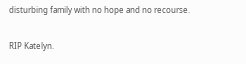disturbing family with no hope and no recourse.

RIP Katelyn.